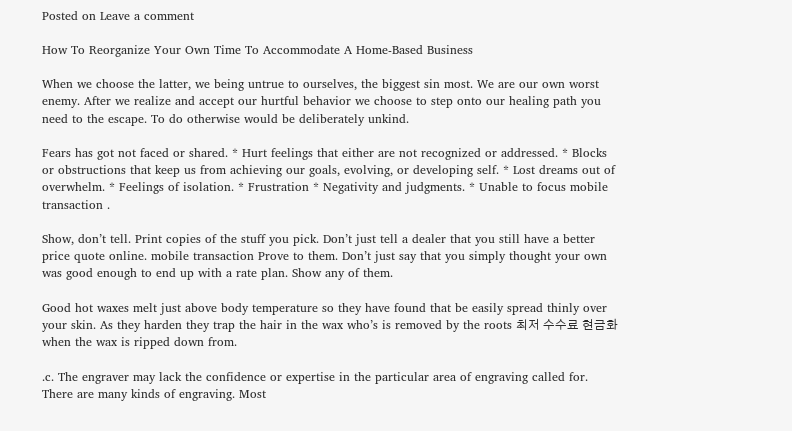Posted on Leave a comment

How To Reorganize Your Own Time To Accommodate A Home-Based Business

When we choose the latter, we being untrue to ourselves, the biggest sin most. We are our own worst enemy. After we realize and accept our hurtful behavior we choose to step onto our healing path you need to the escape. To do otherwise would be deliberately unkind.

Fears has got not faced or shared. * Hurt feelings that either are not recognized or addressed. * Blocks or obstructions that keep us from achieving our goals, evolving, or developing self. * Lost dreams out of overwhelm. * Feelings of isolation. * Frustration * Negativity and judgments. * Unable to focus mobile transaction .

Show, don’t tell. Print copies of the stuff you pick. Don’t just tell a dealer that you still have a better price quote online. mobile transaction Prove to them. Don’t just say that you simply thought your own was good enough to end up with a rate plan. Show any of them.

Good hot waxes melt just above body temperature so they have found that be easily spread thinly over your skin. As they harden they trap the hair in the wax who’s is removed by the roots 최저 수수료 현금화 when the wax is ripped down from.

.c. The engraver may lack the confidence or expertise in the particular area of engraving called for. There are many kinds of engraving. Most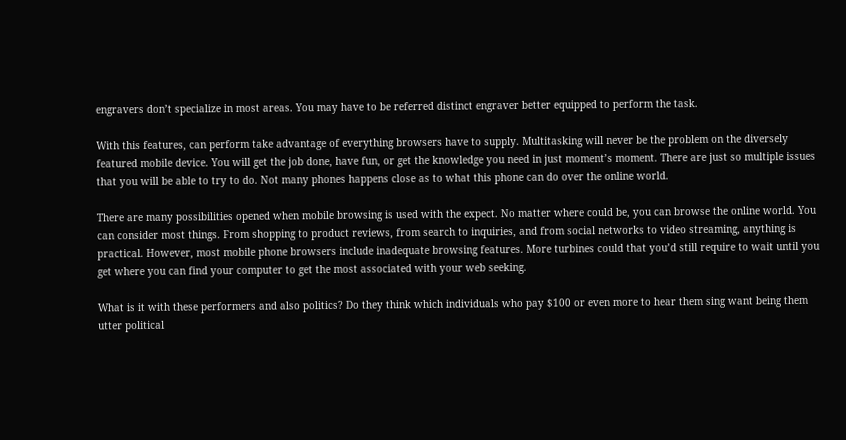engravers don’t specialize in most areas. You may have to be referred distinct engraver better equipped to perform the task.

With this features, can perform take advantage of everything browsers have to supply. Multitasking will never be the problem on the diversely featured mobile device. You will get the job done, have fun, or get the knowledge you need in just moment’s moment. There are just so multiple issues that you will be able to try to do. Not many phones happens close as to what this phone can do over the online world.

There are many possibilities opened when mobile browsing is used with the expect. No matter where could be, you can browse the online world. You can consider most things. From shopping to product reviews, from search to inquiries, and from social networks to video streaming, anything is practical. However, most mobile phone browsers include inadequate browsing features. More turbines could that you’d still require to wait until you get where you can find your computer to get the most associated with your web seeking.

What is it with these performers and also politics? Do they think which individuals who pay $100 or even more to hear them sing want being them utter political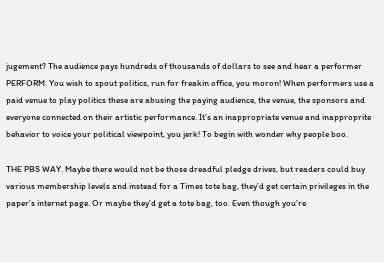jugement? The audience pays hundreds of thousands of dollars to see and hear a performer PERFORM. You wish to spout politics, run for freakin office, you moron! When performers use a paid venue to play politics these are abusing the paying audience, the venue, the sponsors and everyone connected on their artistic performance. It’s an inappropriate venue and inapproprite behavior to voice your political viewpoint, you jerk! To begin with wonder why people boo.

THE PBS WAY. Maybe there would not be those dreadful pledge drives, but readers could buy various membership levels and instead for a Times tote bag, they’d get certain privileges in the paper’s internet page. Or maybe they’d get a tote bag, too. Even though you’re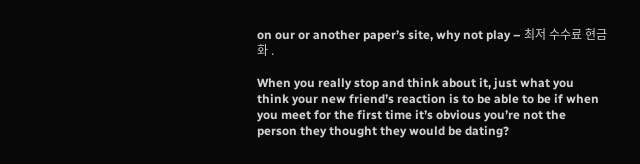on our or another paper’s site, why not play – 최저 수수료 현금화 .

When you really stop and think about it, just what you think your new friend’s reaction is to be able to be if when you meet for the first time it’s obvious you’re not the person they thought they would be dating?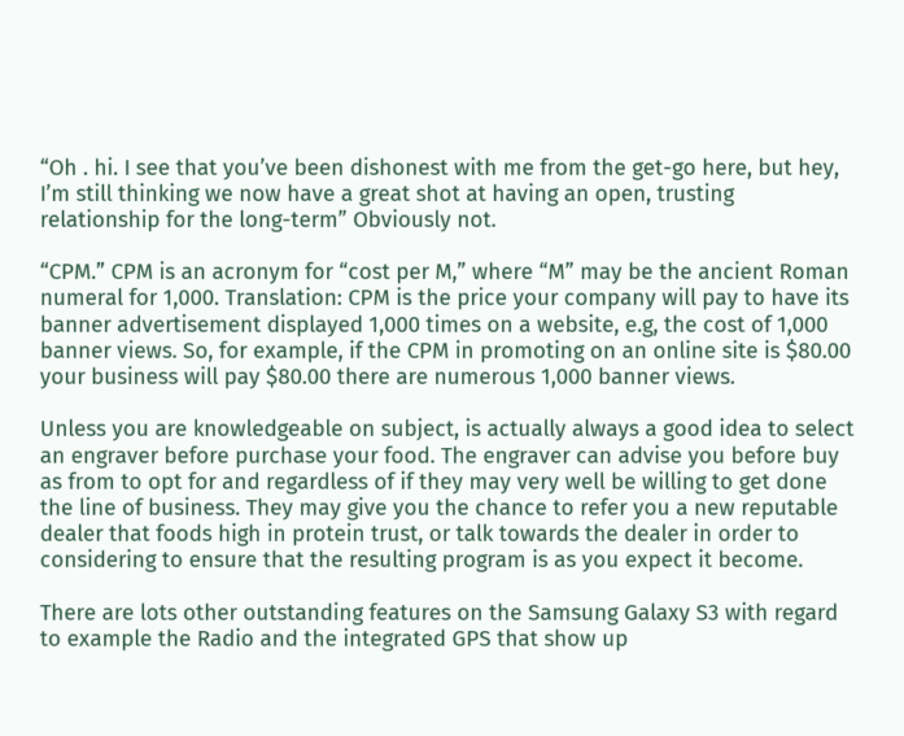“Oh . hi. I see that you’ve been dishonest with me from the get-go here, but hey, I’m still thinking we now have a great shot at having an open, trusting relationship for the long-term” Obviously not.

“CPM.” CPM is an acronym for “cost per M,” where “M” may be the ancient Roman numeral for 1,000. Translation: CPM is the price your company will pay to have its banner advertisement displayed 1,000 times on a website, e.g, the cost of 1,000 banner views. So, for example, if the CPM in promoting on an online site is $80.00 your business will pay $80.00 there are numerous 1,000 banner views.

Unless you are knowledgeable on subject, is actually always a good idea to select an engraver before purchase your food. The engraver can advise you before buy as from to opt for and regardless of if they may very well be willing to get done the line of business. They may give you the chance to refer you a new reputable dealer that foods high in protein trust, or talk towards the dealer in order to considering to ensure that the resulting program is as you expect it become.

There are lots other outstanding features on the Samsung Galaxy S3 with regard to example the Radio and the integrated GPS that show up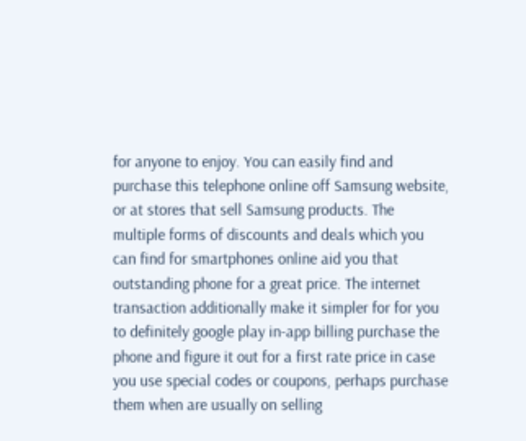for anyone to enjoy. You can easily find and purchase this telephone online off Samsung website, or at stores that sell Samsung products. The multiple forms of discounts and deals which you can find for smartphones online aid you that outstanding phone for a great price. The internet transaction additionally make it simpler for for you to definitely google play in-app billing purchase the phone and figure it out for a first rate price in case you use special codes or coupons, perhaps purchase them when are usually on selling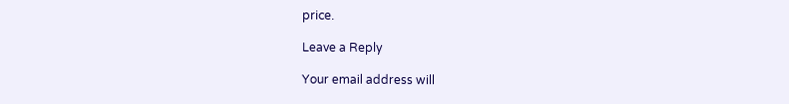price.

Leave a Reply

Your email address will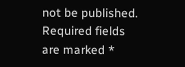not be published. Required fields are marked *